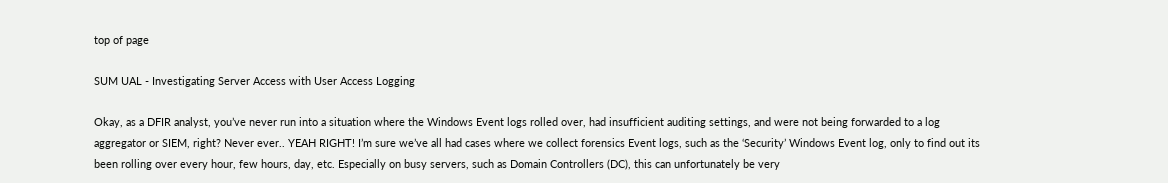top of page

SUM UAL - Investigating Server Access with User Access Logging

Okay, as a DFIR analyst, you’ve never run into a situation where the Windows Event logs rolled over, had insufficient auditing settings, and were not being forwarded to a log aggregator or SIEM, right? Never ever.. YEAH RIGHT! I’m sure we’ve all had cases where we collect forensics Event logs, such as the ‘Security’ Windows Event log, only to find out its been rolling over every hour, few hours, day, etc. Especially on busy servers, such as Domain Controllers (DC), this can unfortunately be very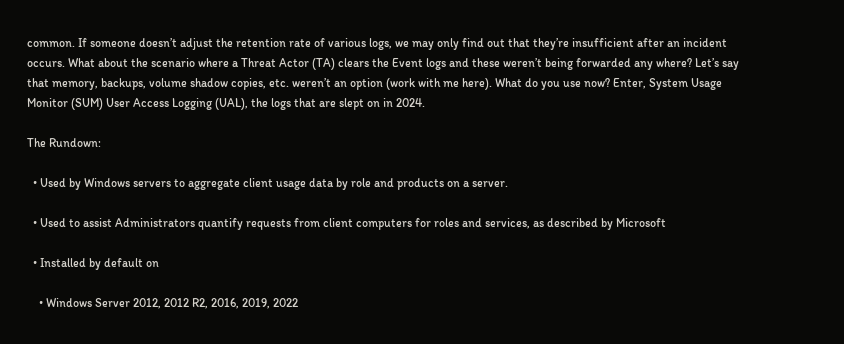common. If someone doesn’t adjust the retention rate of various logs, we may only find out that they’re insufficient after an incident occurs. What about the scenario where a Threat Actor (TA) clears the Event logs and these weren’t being forwarded any where? Let’s say that memory, backups, volume shadow copies, etc. weren’t an option (work with me here). What do you use now? Enter, System Usage Monitor (SUM) User Access Logging (UAL), the logs that are slept on in 2024.

The Rundown:

  • Used by Windows servers to aggregate client usage data by role and products on a server.

  • Used to assist Administrators quantify requests from client computers for roles and services, as described by Microsoft

  • Installed by default on

    • Windows Server 2012, 2012 R2, 2016, 2019, 2022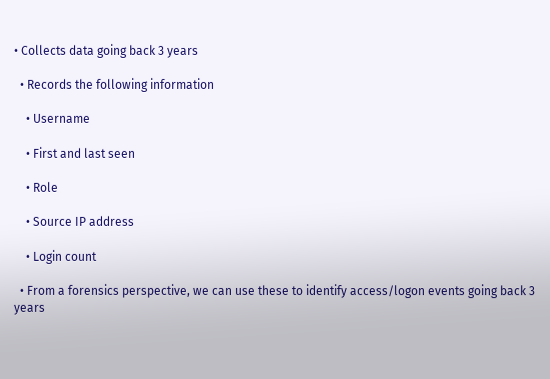• Collects data going back 3 years

  • Records the following information

    • Username

    • First and last seen

    • Role

    • Source IP address

    • Login count

  • From a forensics perspective, we can use these to identify access/logon events going back 3 years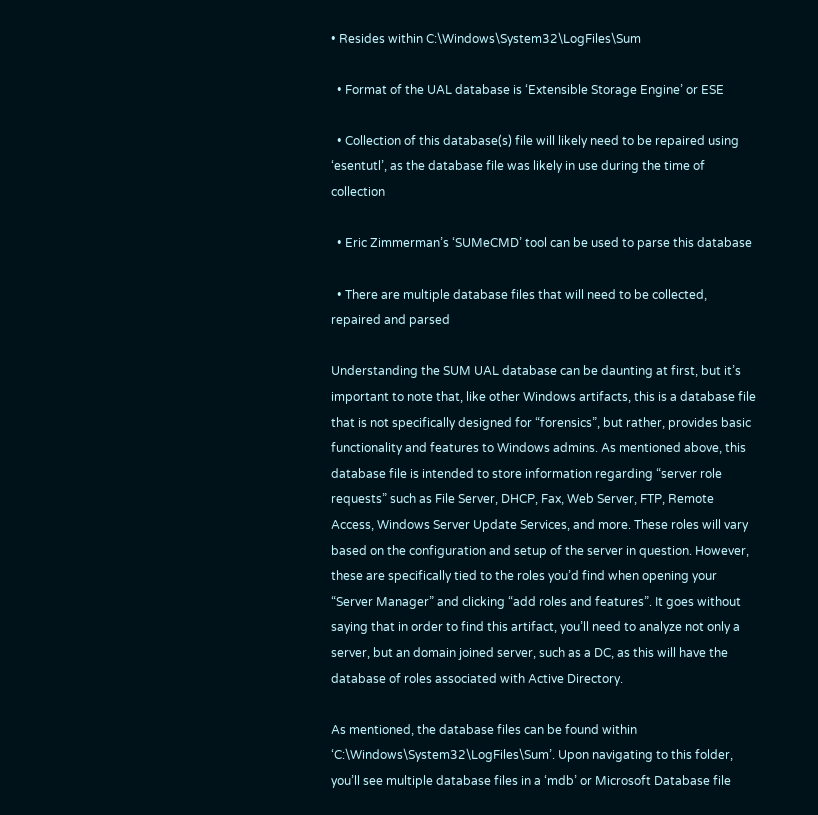• Resides within C:\Windows\System32\LogFiles\Sum

  • Format of the UAL database is ‘Extensible Storage Engine’ or ESE

  • Collection of this database(s) file will likely need to be repaired using ‘esentutl’, as the database file was likely in use during the time of collection

  • Eric Zimmerman’s ‘SUMeCMD’ tool can be used to parse this database

  • There are multiple database files that will need to be collected, repaired and parsed

Understanding the SUM UAL database can be daunting at first, but it’s important to note that, like other Windows artifacts, this is a database file that is not specifically designed for “forensics”, but rather, provides basic functionality and features to Windows admins. As mentioned above, this database file is intended to store information regarding “server role requests” such as File Server, DHCP, Fax, Web Server, FTP, Remote Access, Windows Server Update Services, and more. These roles will vary based on the configuration and setup of the server in question. However, these are specifically tied to the roles you’d find when opening your “Server Manager” and clicking “add roles and features”. It goes without saying that in order to find this artifact, you’ll need to analyze not only a server, but an domain joined server, such as a DC, as this will have the database of roles associated with Active Directory.

As mentioned, the database files can be found within ‘C:\Windows\System32\LogFiles\Sum’. Upon navigating to this folder, you’ll see multiple database files in a ‘mdb’ or Microsoft Database file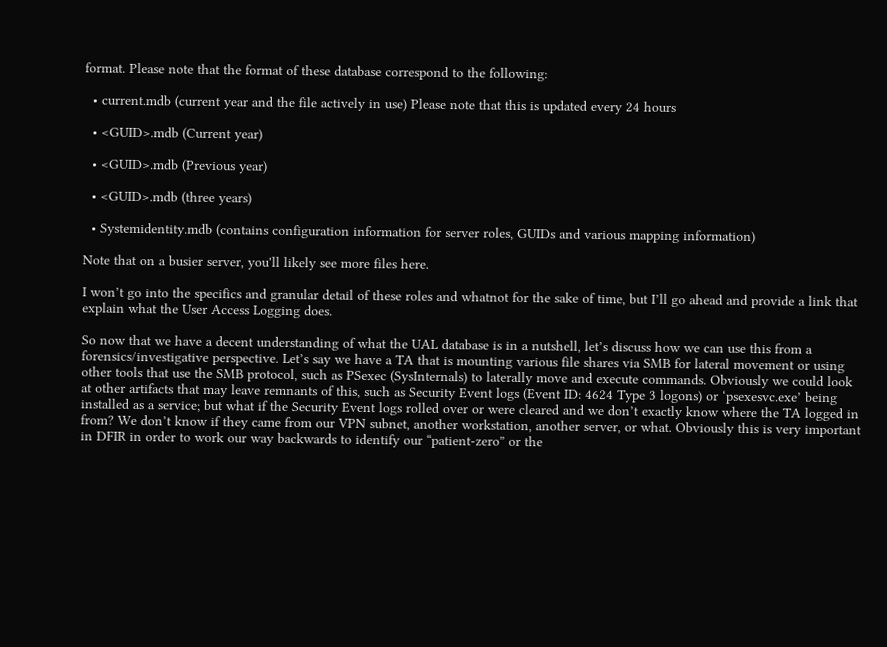format. Please note that the format of these database correspond to the following:

  • current.mdb (current year and the file actively in use) Please note that this is updated every 24 hours

  • <GUID>.mdb (Current year)

  • <GUID>.mdb (Previous year)

  • <GUID>.mdb (three years)

  • Systemidentity.mdb (contains configuration information for server roles, GUIDs and various mapping information)

Note that on a busier server, you'll likely see more files here.

I won’t go into the specifics and granular detail of these roles and whatnot for the sake of time, but I’ll go ahead and provide a link that explain what the User Access Logging does.

So now that we have a decent understanding of what the UAL database is in a nutshell, let’s discuss how we can use this from a forensics/investigative perspective. Let’s say we have a TA that is mounting various file shares via SMB for lateral movement or using other tools that use the SMB protocol, such as PSexec (SysInternals) to laterally move and execute commands. Obviously we could look at other artifacts that may leave remnants of this, such as Security Event logs (Event ID: 4624 Type 3 logons) or ‘psexesvc.exe’ being installed as a service; but what if the Security Event logs rolled over or were cleared and we don’t exactly know where the TA logged in from? We don’t know if they came from our VPN subnet, another workstation, another server, or what. Obviously this is very important in DFIR in order to work our way backwards to identify our “patient-zero” or the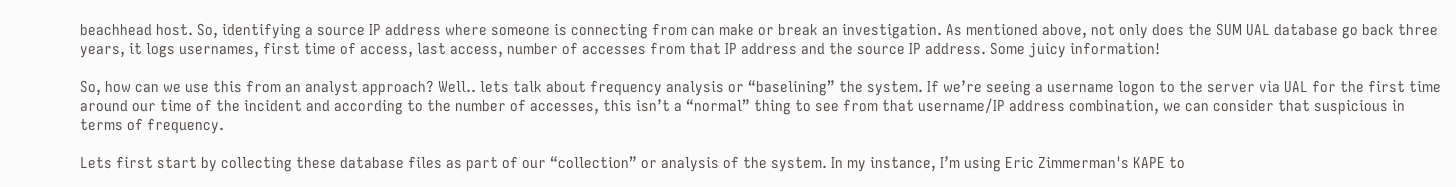beachhead host. So, identifying a source IP address where someone is connecting from can make or break an investigation. As mentioned above, not only does the SUM UAL database go back three years, it logs usernames, first time of access, last access, number of accesses from that IP address and the source IP address. Some juicy information!

So, how can we use this from an analyst approach? Well.. lets talk about frequency analysis or “baselining” the system. If we’re seeing a username logon to the server via UAL for the first time around our time of the incident and according to the number of accesses, this isn’t a “normal” thing to see from that username/IP address combination, we can consider that suspicious in terms of frequency.

Lets first start by collecting these database files as part of our “collection” or analysis of the system. In my instance, I’m using Eric Zimmerman's KAPE to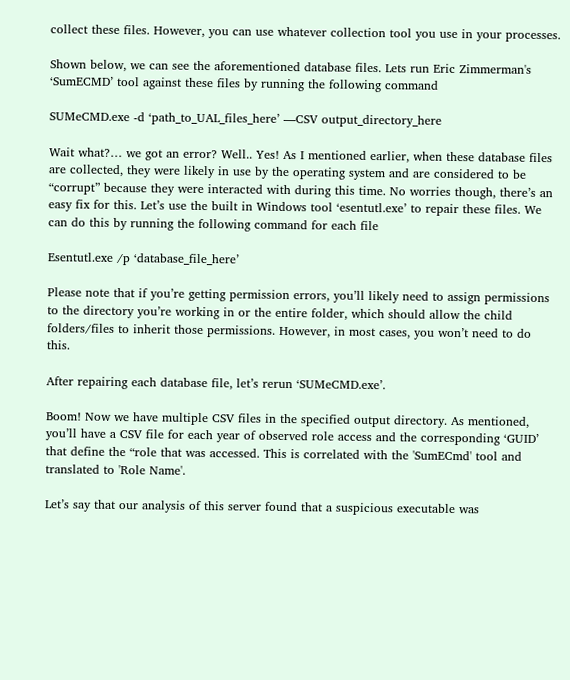collect these files. However, you can use whatever collection tool you use in your processes.

Shown below, we can see the aforementioned database files. Lets run Eric Zimmerman's ‘SumECMD’ tool against these files by running the following command

SUMeCMD.exe -d ‘path_to_UAL_files_here’ —CSV output_directory_here

Wait what?… we got an error? Well.. Yes! As I mentioned earlier, when these database files are collected, they were likely in use by the operating system and are considered to be “corrupt” because they were interacted with during this time. No worries though, there’s an easy fix for this. Let’s use the built in Windows tool ‘esentutl.exe’ to repair these files. We can do this by running the following command for each file

Esentutl.exe /p ‘database_file_here’

Please note that if you’re getting permission errors, you’ll likely need to assign permissions to the directory you’re working in or the entire folder, which should allow the child folders/files to inherit those permissions. However, in most cases, you won’t need to do this.

After repairing each database file, let’s rerun ‘SUMeCMD.exe’.

Boom! Now we have multiple CSV files in the specified output directory. As mentioned, you’ll have a CSV file for each year of observed role access and the corresponding ‘GUID’ that define the “role that was accessed. This is correlated with the 'SumECmd' tool and translated to 'Role Name'.

Let’s say that our analysis of this server found that a suspicious executable was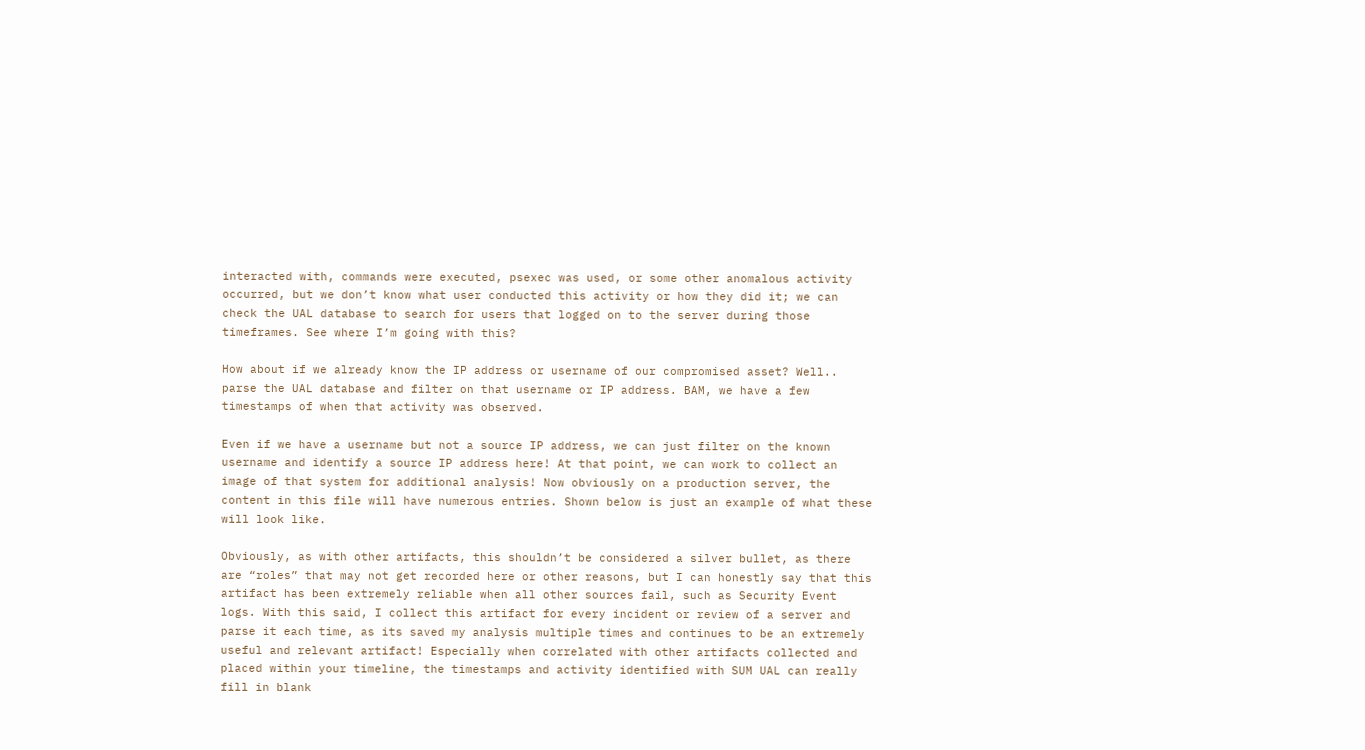interacted with, commands were executed, psexec was used, or some other anomalous activity occurred, but we don’t know what user conducted this activity or how they did it; we can check the UAL database to search for users that logged on to the server during those timeframes. See where I’m going with this?

How about if we already know the IP address or username of our compromised asset? Well.. parse the UAL database and filter on that username or IP address. BAM, we have a few timestamps of when that activity was observed.

Even if we have a username but not a source IP address, we can just filter on the known username and identify a source IP address here! At that point, we can work to collect an image of that system for additional analysis! Now obviously on a production server, the content in this file will have numerous entries. Shown below is just an example of what these will look like.

Obviously, as with other artifacts, this shouldn’t be considered a silver bullet, as there are “roles” that may not get recorded here or other reasons, but I can honestly say that this artifact has been extremely reliable when all other sources fail, such as Security Event logs. With this said, I collect this artifact for every incident or review of a server and parse it each time, as its saved my analysis multiple times and continues to be an extremely useful and relevant artifact! Especially when correlated with other artifacts collected and placed within your timeline, the timestamps and activity identified with SUM UAL can really fill in blank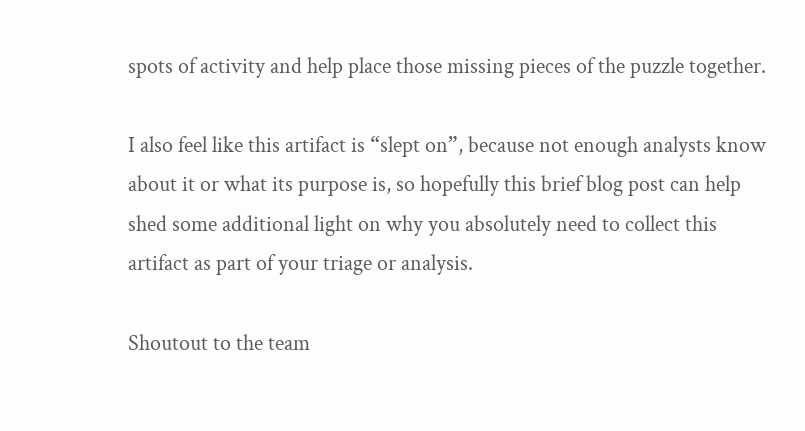spots of activity and help place those missing pieces of the puzzle together.

I also feel like this artifact is “slept on”, because not enough analysts know about it or what its purpose is, so hopefully this brief blog post can help shed some additional light on why you absolutely need to collect this artifact as part of your triage or analysis.

Shoutout to the team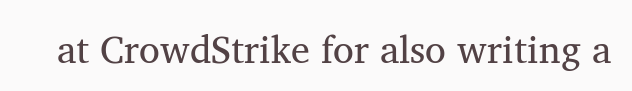at CrowdStrike for also writing a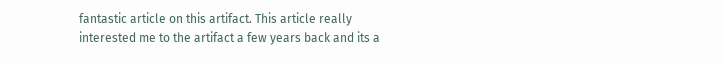fantastic article on this artifact. This article really interested me to the artifact a few years back and its a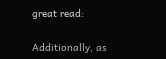great read:

Additionally, as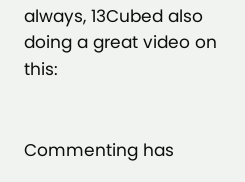always, 13Cubed also doing a great video on this:


Commenting has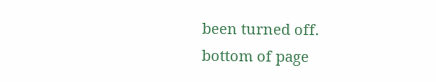been turned off.
bottom of page